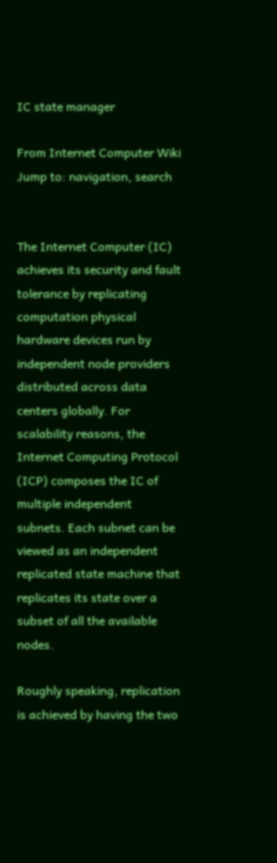IC state manager

From Internet Computer Wiki
Jump to: navigation, search


The Internet Computer (IC) achieves its security and fault tolerance by replicating computation physical hardware devices run by independent node providers distributed across data centers globally. For scalability reasons, the Internet Computing Protocol (ICP) composes the IC of multiple independent subnets. Each subnet can be viewed as an independent replicated state machine that replicates its state over a subset of all the available nodes.

Roughly speaking, replication is achieved by having the two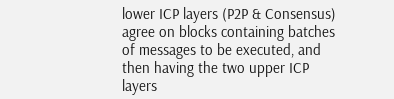lower ICP layers (P2P & Consensus) agree on blocks containing batches of messages to be executed, and then having the two upper ICP layers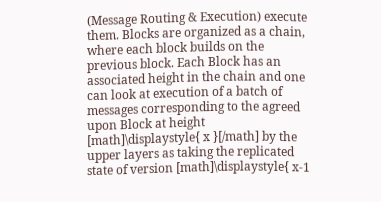(Message Routing & Execution) execute them. Blocks are organized as a chain, where each block builds on the previous block. Each Block has an associated height in the chain and one can look at execution of a batch of messages corresponding to the agreed upon Block at height [math]\displaystyle{ x }[/math] by the upper layers as taking the replicated state of version [math]\displaystyle{ x-1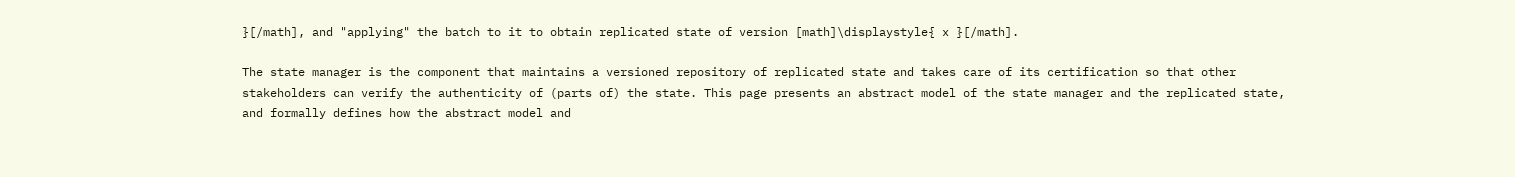}[/math], and "applying" the batch to it to obtain replicated state of version [math]\displaystyle{ x }[/math].

The state manager is the component that maintains a versioned repository of replicated state and takes care of its certification so that other stakeholders can verify the authenticity of (parts of) the state. This page presents an abstract model of the state manager and the replicated state, and formally defines how the abstract model and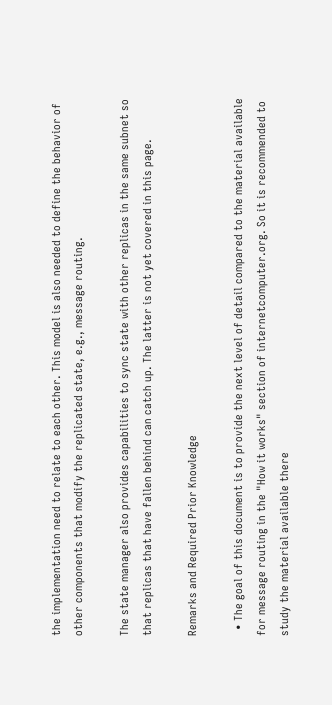the implementation need to relate to each other. This model is also needed to define the behavior of other components that modify the replicated state, e.g., message routing.

The state manager also provides capabilities to sync state with other replicas in the same subnet so that replicas that have fallen behind can catch up. The latter is not yet covered in this page.

Remarks and Required Prior Knowledge

  • The goal of this document is to provide the next level of detail compared to the material available for message routing in the "How it works" section of internetcomputer.org. So it is recommended to study the material available there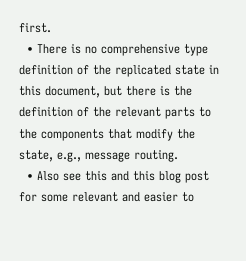first.
  • There is no comprehensive type definition of the replicated state in this document, but there is the definition of the relevant parts to the components that modify the state, e.g., message routing.
  • Also see this and this blog post for some relevant and easier to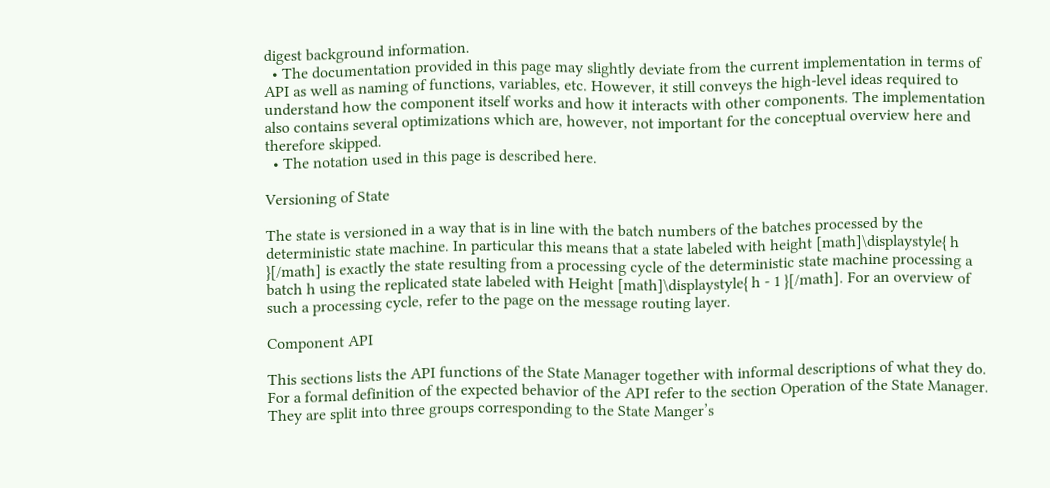digest background information.
  • The documentation provided in this page may slightly deviate from the current implementation in terms of API as well as naming of functions, variables, etc. However, it still conveys the high-level ideas required to understand how the component itself works and how it interacts with other components. The implementation also contains several optimizations which are, however, not important for the conceptual overview here and therefore skipped.
  • The notation used in this page is described here.

Versioning of State

The state is versioned in a way that is in line with the batch numbers of the batches processed by the deterministic state machine. In particular this means that a state labeled with height [math]\displaystyle{ h }[/math] is exactly the state resulting from a processing cycle of the deterministic state machine processing a batch h using the replicated state labeled with Height [math]\displaystyle{ h - 1 }[/math]. For an overview of such a processing cycle, refer to the page on the message routing layer.

Component API

This sections lists the API functions of the State Manager together with informal descriptions of what they do. For a formal definition of the expected behavior of the API refer to the section Operation of the State Manager. They are split into three groups corresponding to the State Manger’s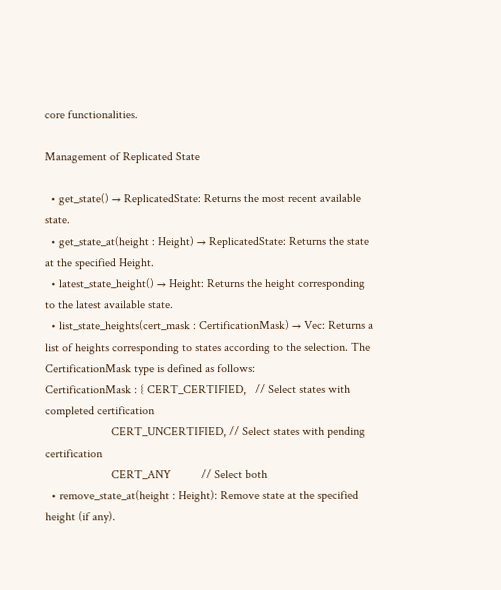core functionalities.

Management of Replicated State

  • get_state() → ReplicatedState: Returns the most recent available state.
  • get_state_at(height : Height) → ReplicatedState: Returns the state at the specified Height.
  • latest_state_height() → Height: Returns the height corresponding to the latest available state.
  • list_state_heights(cert_mask : CertificationMask) → Vec: Returns a list of heights corresponding to states according to the selection. The CertificationMask type is defined as follows:
CertificationMask : { CERT_CERTIFIED,   // Select states with completed certification
                      CERT_UNCERTIFIED, // Select states with pending certification
                      CERT_ANY          // Select both
  • remove_state_at(height : Height): Remove state at the specified height (if any).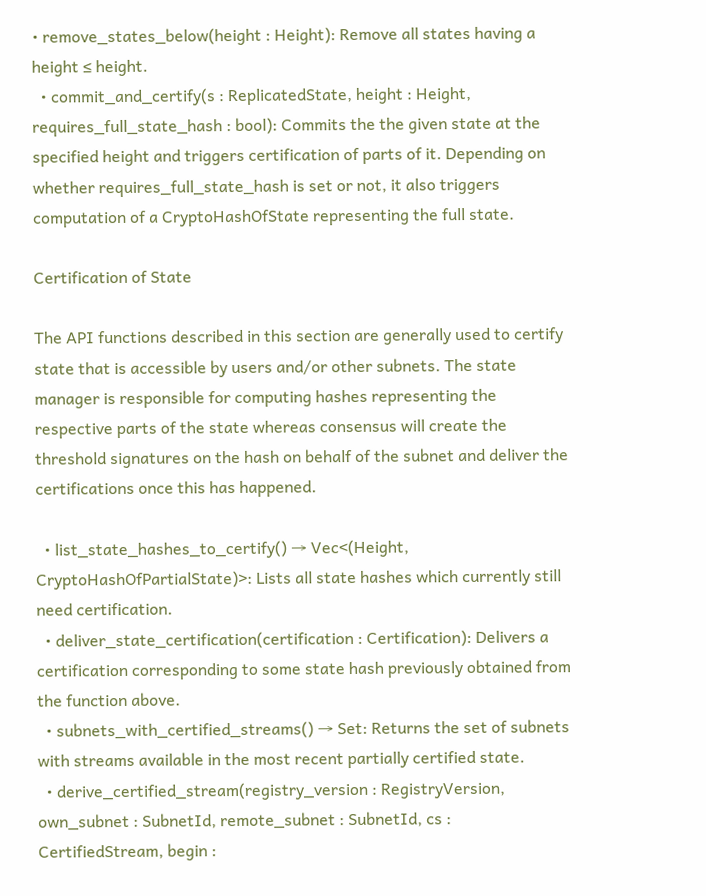• remove_states_below(height : Height): Remove all states having a height ≤ height.
  • commit_and_certify(s : ReplicatedState, height : Height, requires_full_state_hash : bool): Commits the the given state at the specified height and triggers certification of parts of it. Depending on whether requires_full_state_hash is set or not, it also triggers computation of a CryptoHashOfState representing the full state.

Certification of State

The API functions described in this section are generally used to certify state that is accessible by users and/or other subnets. The state manager is responsible for computing hashes representing the respective parts of the state whereas consensus will create the threshold signatures on the hash on behalf of the subnet and deliver the certifications once this has happened.

  • list_state_hashes_to_certify() → Vec<(Height, CryptoHashOfPartialState)>: Lists all state hashes which currently still need certification.
  • deliver_state_certification(certification : Certification): Delivers a certification corresponding to some state hash previously obtained from the function above.
  • subnets_with_certified_streams() → Set: Returns the set of subnets with streams available in the most recent partially certified state.
  • derive_certified_stream(registry_version : RegistryVersion, own_subnet : SubnetId, remote_subnet : SubnetId, cs : CertifiedStream, begin :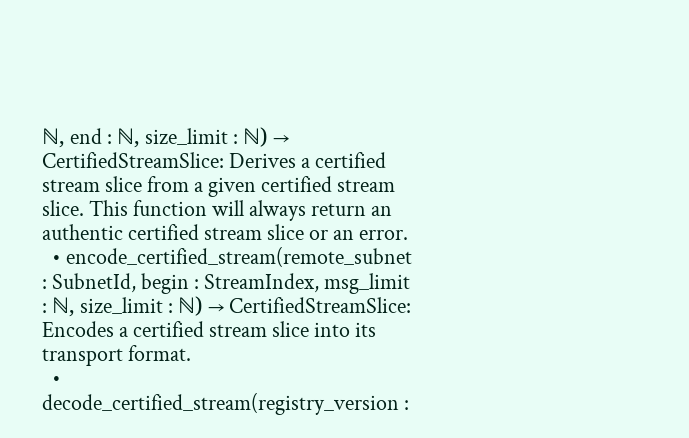ℕ, end : ℕ, size_limit : ℕ) → CertifiedStreamSlice: Derives a certified stream slice from a given certified stream slice. This function will always return an authentic certified stream slice or an error.
  • encode_certified_stream(remote_subnet : SubnetId, begin : StreamIndex, msg_limit : ℕ, size_limit : ℕ) → CertifiedStreamSlice: Encodes a certified stream slice into its transport format.
  • decode_certified_stream(registry_version :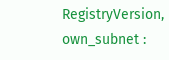RegistryVersion, own_subnet :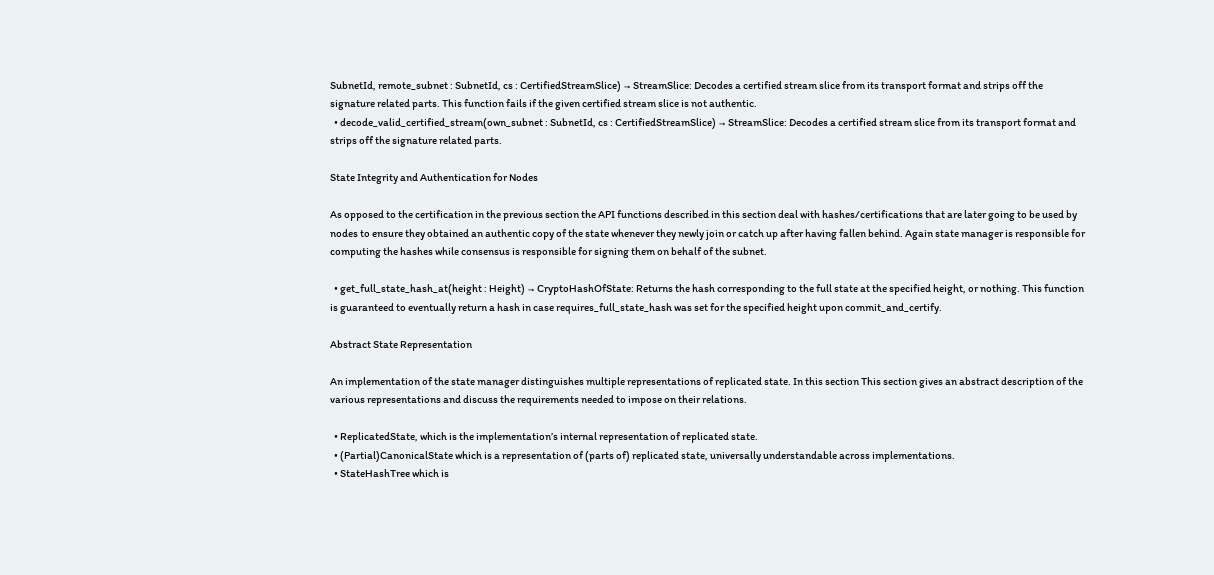SubnetId, remote_subnet : SubnetId, cs : CertifiedStreamSlice) → StreamSlice: Decodes a certified stream slice from its transport format and strips off the signature related parts. This function fails if the given certified stream slice is not authentic.
  • decode_valid_certified_stream(own_subnet : SubnetId, cs : CertifiedStreamSlice) → StreamSlice: Decodes a certified stream slice from its transport format and strips off the signature related parts.

State Integrity and Authentication for Nodes

As opposed to the certification in the previous section the API functions described in this section deal with hashes/certifications that are later going to be used by nodes to ensure they obtained an authentic copy of the state whenever they newly join or catch up after having fallen behind. Again state manager is responsible for computing the hashes while consensus is responsible for signing them on behalf of the subnet.

  • get_full_state_hash_at(height : Height) → CryptoHashOfState: Returns the hash corresponding to the full state at the specified height, or nothing. This function is guaranteed to eventually return a hash in case requires_full_state_hash was set for the specified height upon commit_and_certify.

Abstract State Representation

An implementation of the state manager distinguishes multiple representations of replicated state. In this section This section gives an abstract description of the various representations and discuss the requirements needed to impose on their relations.

  • ReplicatedState, which is the implementation’s internal representation of replicated state.
  • (Partial)CanonicalState which is a representation of (parts of) replicated state, universally understandable across implementations.
  • StateHashTree which is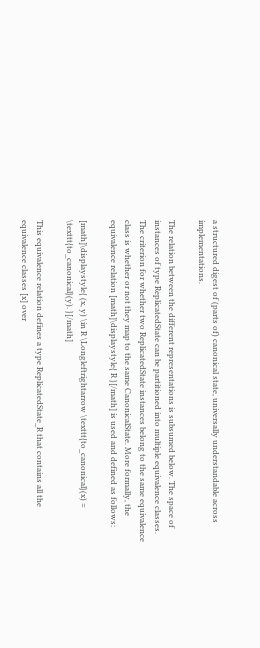a structured digest of (parts of) canonical state, universally understandable across implementations.

The relation between the different representations is subsumed below. The space of instances of type ReplicatedState can be partitioned into multiple equivalence classes. The criterion for whether two ReplicatedState instances belong to the same equivalence class is whether or not they map to the same CanonicalState. More formally, the equivalence relation [math]\displaystyle{ R }[/math] is used and defined as follows:

[math]\displaystyle{ (x, y) \in R \Longleftrightarrow \texttt{to_canonical}(x) = \texttt{to_canonical}(y). }[/math]

This equivalence relation defines a type ReplicatedState_R that contains all the equivalence classes [x] over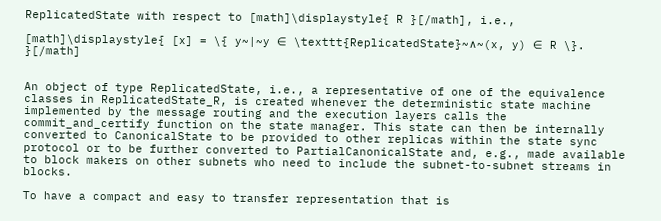ReplicatedState with respect to [math]\displaystyle{ R }[/math], i.e.,

[math]\displaystyle{ [x] = \{ y~|~y ∈ \texttt{ReplicatedState}~∧~(x, y) ∈ R \}. }[/math]


An object of type ReplicatedState, i.e., a representative of one of the equivalence classes in ReplicatedState_R, is created whenever the deterministic state machine implemented by the message routing and the execution layers calls the commit_and_certify function on the state manager. This state can then be internally converted to CanonicalState to be provided to other replicas within the state sync protocol or to be further converted to PartialCanonicalState and, e.g., made available to block makers on other subnets who need to include the subnet-to-subnet streams in blocks.

To have a compact and easy to transfer representation that is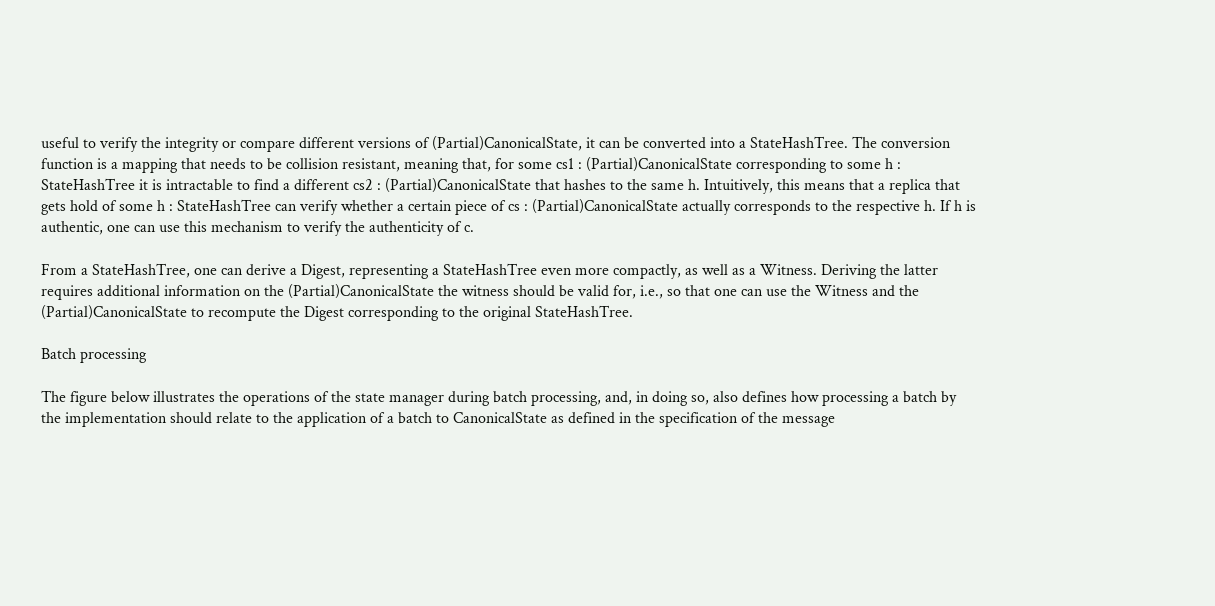useful to verify the integrity or compare different versions of (Partial)CanonicalState, it can be converted into a StateHashTree. The conversion function is a mapping that needs to be collision resistant, meaning that, for some cs1 : (Partial)CanonicalState corresponding to some h : StateHashTree it is intractable to find a different cs2 : (Partial)CanonicalState that hashes to the same h. Intuitively, this means that a replica that gets hold of some h : StateHashTree can verify whether a certain piece of cs : (Partial)CanonicalState actually corresponds to the respective h. If h is authentic, one can use this mechanism to verify the authenticity of c.

From a StateHashTree, one can derive a Digest, representing a StateHashTree even more compactly, as well as a Witness. Deriving the latter requires additional information on the (Partial)CanonicalState the witness should be valid for, i.e., so that one can use the Witness and the (Partial)CanonicalState to recompute the Digest corresponding to the original StateHashTree.

Batch processing

The figure below illustrates the operations of the state manager during batch processing, and, in doing so, also defines how processing a batch by the implementation should relate to the application of a batch to CanonicalState as defined in the specification of the message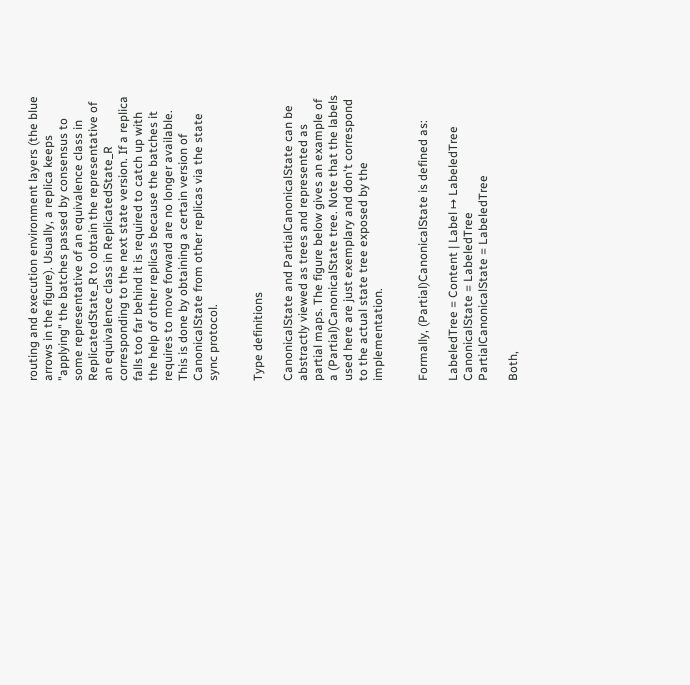routing and execution environment layers (the blue arrows in the figure). Usually, a replica keeps "applying" the batches passed by consensus to some representative of an equivalence class in ReplicatedState_R to obtain the representative of an equivalence class in ReplicatedState_R corresponding to the next state version. If a replica falls too far behind it is required to catch up with the help of other replicas because the batches it requires to move forward are no longer available. This is done by obtaining a certain version of CanonicalState from other replicas via the state sync protocol.


Type definitions

CanonicalState and PartialCanonicalState can be abstractly viewed as trees and represented as partial maps. The figure below gives an example of a (Partial)CanonicalState tree. Note that the labels used here are just exemplary and don't correspond to the actual state tree exposed by the implementation.


Formally, (Partial)CanonicalState is defined as:

LabeledTree = Content | Label ↦ LabeledTree
CanonicalState = LabeledTree
PartialCanonicalState = LabeledTree

Both,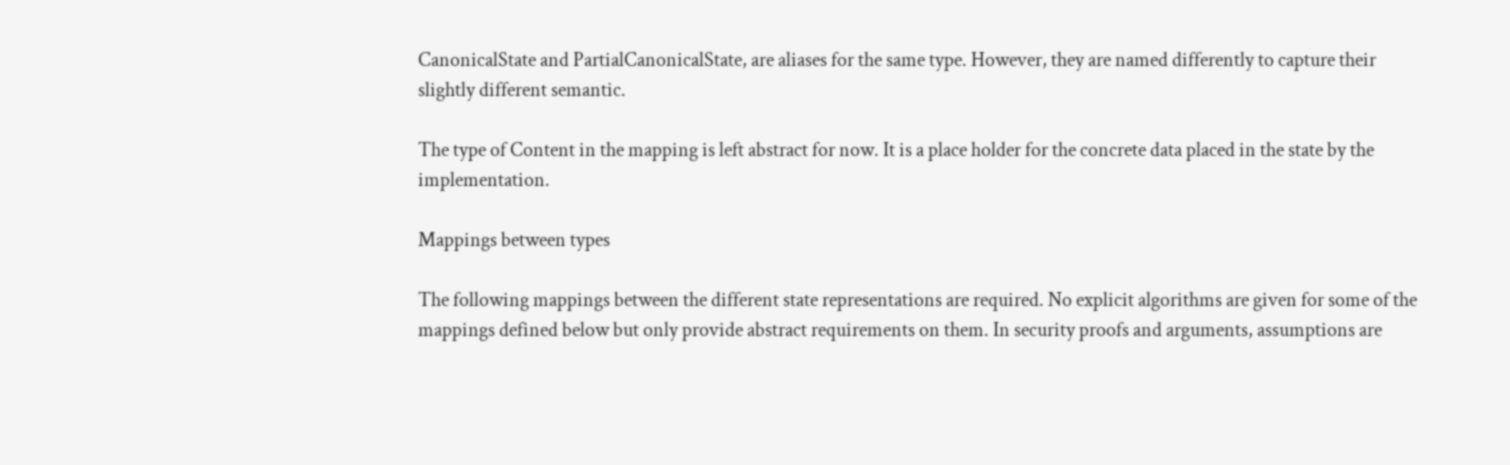CanonicalState and PartialCanonicalState, are aliases for the same type. However, they are named differently to capture their slightly different semantic.

The type of Content in the mapping is left abstract for now. It is a place holder for the concrete data placed in the state by the implementation.

Mappings between types

The following mappings between the different state representations are required. No explicit algorithms are given for some of the mappings defined below but only provide abstract requirements on them. In security proofs and arguments, assumptions are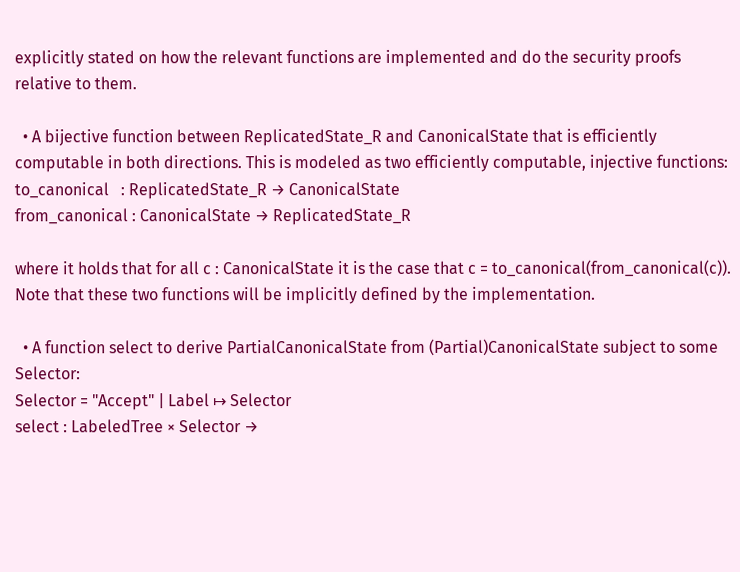explicitly stated on how the relevant functions are implemented and do the security proofs relative to them.

  • A bijective function between ReplicatedState_R and CanonicalState that is efficiently computable in both directions. This is modeled as two efficiently computable, injective functions:
to_canonical   : ReplicatedState_R → CanonicalState
from_canonical : CanonicalState → ReplicatedState_R

where it holds that for all c : CanonicalState it is the case that c = to_canonical(from_canonical(c)). Note that these two functions will be implicitly defined by the implementation.

  • A function select to derive PartialCanonicalState from (Partial)CanonicalState subject to some Selector:
Selector = "Accept" | Label ↦ Selector
select : LabeledTree × Selector →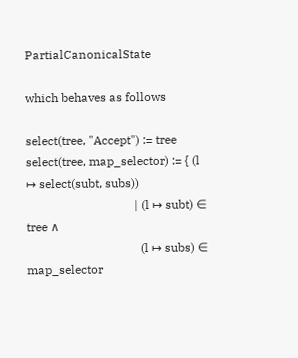PartialCanonicalState

which behaves as follows

select(tree, "Accept") := tree
select(tree, map_selector) := { (l ↦ select(subt, subs))
                                    | (l ↦ subt) ∈ tree ∧
                                      (l ↦ subs) ∈ map_selector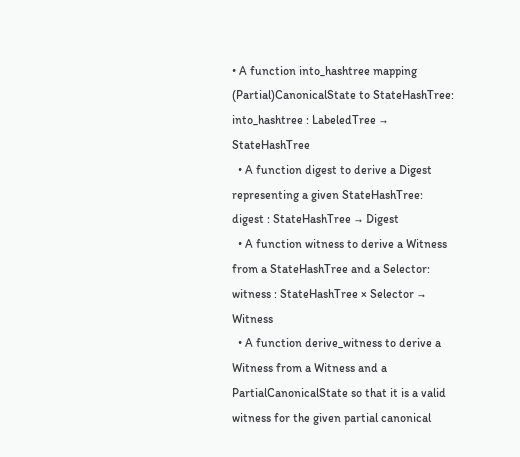• A function into_hashtree mapping (Partial)CanonicalState to StateHashTree:
into_hashtree : LabeledTree → StateHashTree
  • A function digest to derive a Digest representing a given StateHashTree:
digest : StateHashTree → Digest
  • A function witness to derive a Witness from a StateHashTree and a Selector:
witness : StateHashTree × Selector → Witness
  • A function derive_witness to derive a Witness from a Witness and a PartialCanonicalState so that it is a valid witness for the given partial canonical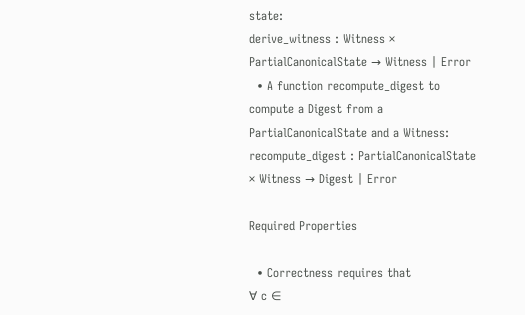state:
derive_witness : Witness × PartialCanonicalState → Witness | Error
  • A function recompute_digest to compute a Digest from a PartialCanonicalState and a Witness:
recompute_digest : PartialCanonicalState × Witness → Digest | Error

Required Properties

  • Correctness requires that
∀ c ∈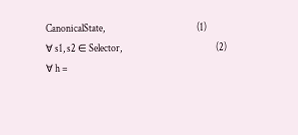CanonicalState,                                              (1)
∀ s1, s2 ∈ Selector,                                               (2)
∀ h =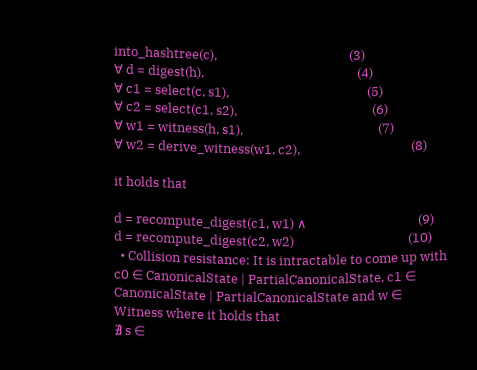into_hashtree(c),                                            (3)
∀ d = digest(h),                                                   (4)
∀ c1 = select(c, s1),                                              (5)
∀ c2 = select(c1, s2),                                             (6)
∀ w1 = witness(h, s1),                                             (7)
∀ w2 = derive_witness(w1, c2),                                     (8)

it holds that

d = recompute_digest(c1, w1) ∧                                     (9)
d = recompute_digest(c2, w2)                                      (10)
  • Collision resistance: It is intractable to come up with c0 ∈ CanonicalState | PartialCanonicalState, c1 ∈ CanonicalState | PartialCanonicalState and w ∈ Witness where it holds that
∄ s ∈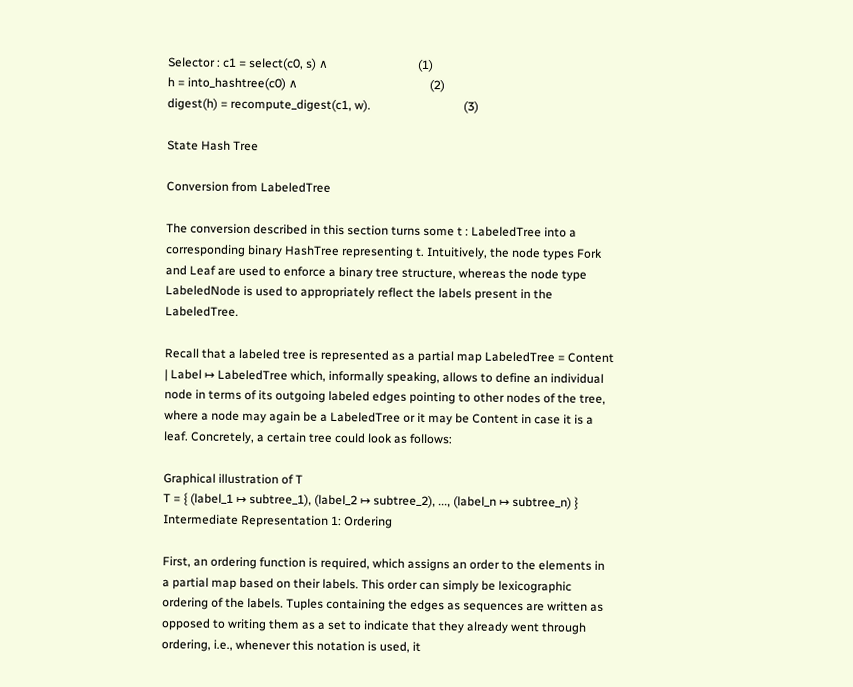Selector : c1 = select(c0, s) ∧                              (1)
h = into_hashtree(c0) ∧                                            (2)
digest(h) = recompute_digest(c1, w).                               (3)

State Hash Tree

Conversion from LabeledTree

The conversion described in this section turns some t : LabeledTree into a corresponding binary HashTree representing t. Intuitively, the node types Fork and Leaf are used to enforce a binary tree structure, whereas the node type LabeledNode is used to appropriately reflect the labels present in the LabeledTree.

Recall that a labeled tree is represented as a partial map LabeledTree = Content | Label ↦ LabeledTree which, informally speaking, allows to define an individual node in terms of its outgoing labeled edges pointing to other nodes of the tree, where a node may again be a LabeledTree or it may be Content in case it is a leaf. Concretely, a certain tree could look as follows:

Graphical illustration of T
T = { (label_1 ↦ subtree_1), (label_2 ↦ subtree_2), ..., (label_n ↦ subtree_n) }
Intermediate Representation 1: Ordering

First, an ordering function is required, which assigns an order to the elements in a partial map based on their labels. This order can simply be lexicographic ordering of the labels. Tuples containing the edges as sequences are written as opposed to writing them as a set to indicate that they already went through ordering, i.e., whenever this notation is used, it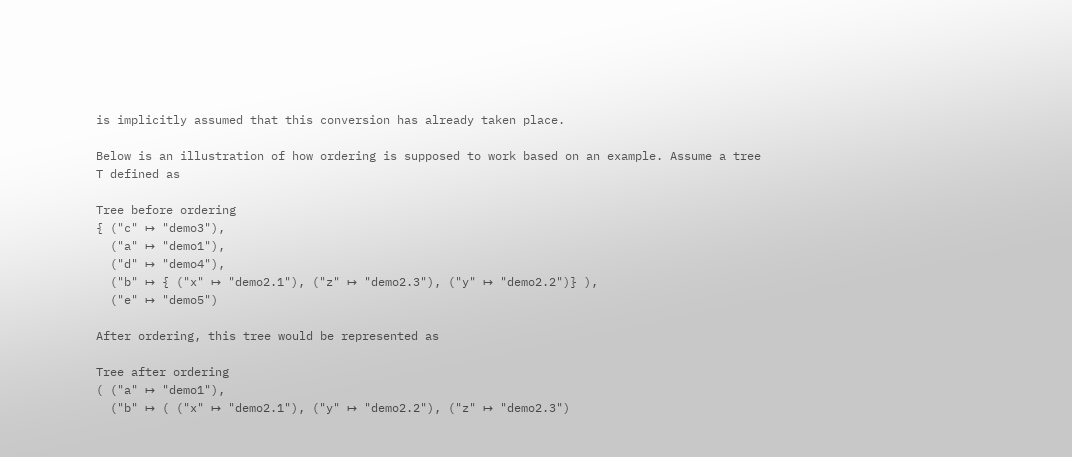is implicitly assumed that this conversion has already taken place.

Below is an illustration of how ordering is supposed to work based on an example. Assume a tree T defined as

Tree before ordering
{ ("c" ↦ "demo3"),
  ("a" ↦ "demo1"),
  ("d" ↦ "demo4"),
  ("b" ↦ { ("x" ↦ "demo2.1"), ("z" ↦ "demo2.3"), ("y" ↦ "demo2.2")} ),
  ("e" ↦ "demo5")

After ordering, this tree would be represented as

Tree after ordering
( ("a" ↦ "demo1"),
  ("b" ↦ ( ("x" ↦ "demo2.1"), ("y" ↦ "demo2.2"), ("z" ↦ "demo2.3")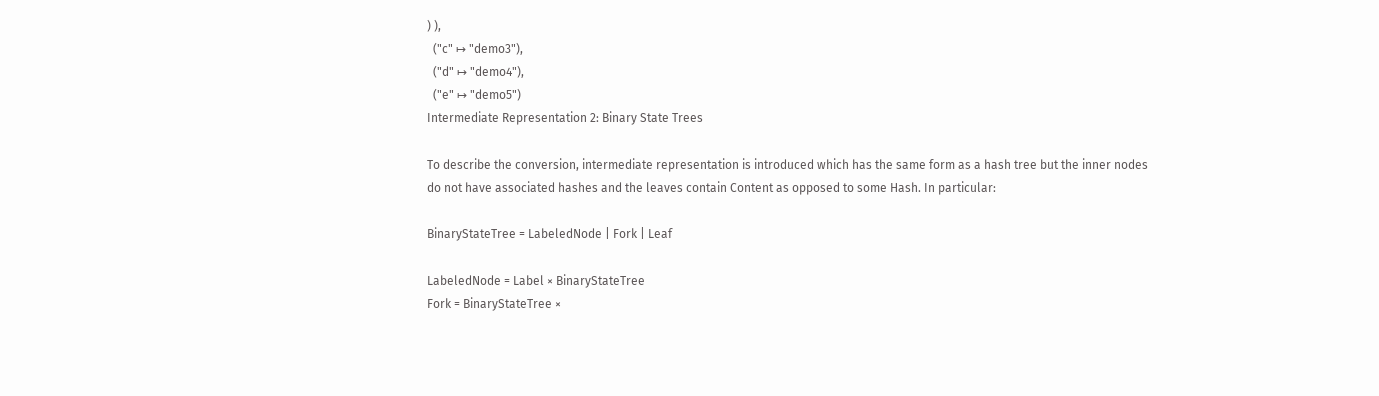) ),
  ("c" ↦ "demo3"),
  ("d" ↦ "demo4"),
  ("e" ↦ "demo5")
Intermediate Representation 2: Binary State Trees

To describe the conversion, intermediate representation is introduced which has the same form as a hash tree but the inner nodes do not have associated hashes and the leaves contain Content as opposed to some Hash. In particular:

BinaryStateTree = LabeledNode | Fork | Leaf

LabeledNode = Label × BinaryStateTree
Fork = BinaryStateTree ×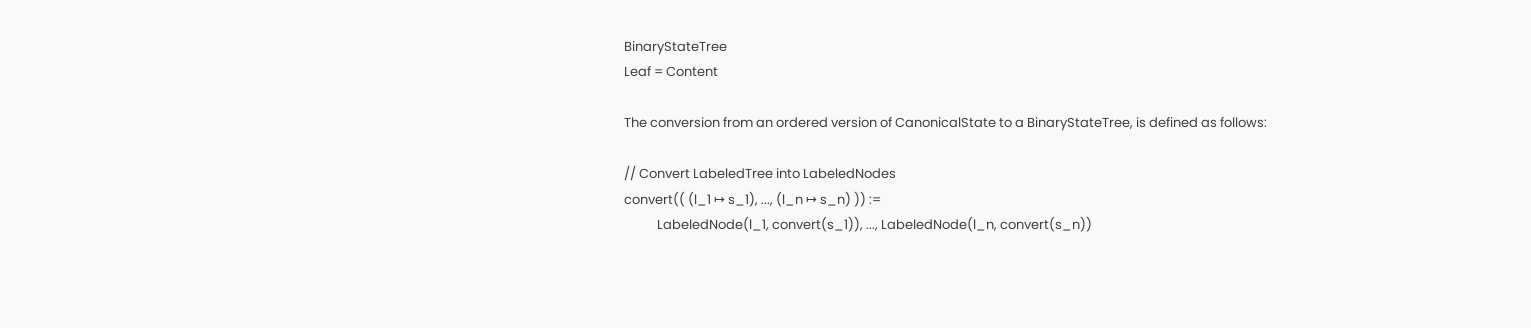BinaryStateTree
Leaf = Content

The conversion from an ordered version of CanonicalState to a BinaryStateTree, is defined as follows:

// Convert LabeledTree into LabeledNodes
convert(( (l_1 ↦ s_1), ..., (l_n ↦ s_n) )) :=
           LabeledNode(l_1, convert(s_1)), ..., LabeledNode(l_n, convert(s_n))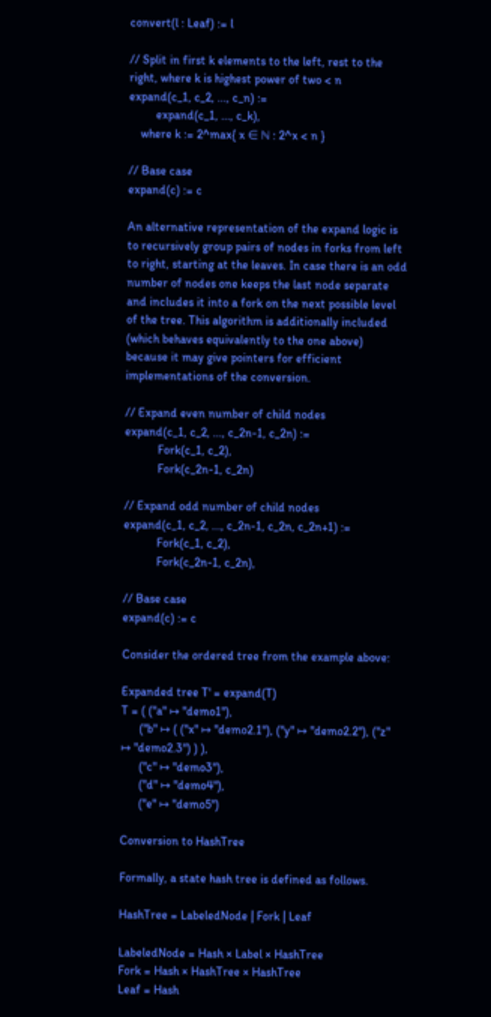convert(l : Leaf) := l

// Split in first k elements to the left, rest to the right, where k is highest power of two < n
expand(c_1, c_2, ..., c_n) :=
         expand(c_1, ..., c_k),
    where k := 2^max{ x ∈ ℕ : 2^x < n }

// Base case
expand(c) := c

An alternative representation of the expand logic is to recursively group pairs of nodes in forks from left to right, starting at the leaves. In case there is an odd number of nodes one keeps the last node separate and includes it into a fork on the next possible level of the tree. This algorithm is additionally included (which behaves equivalently to the one above) because it may give pointers for efficient implementations of the conversion.

// Expand even number of child nodes
expand(c_1, c_2, ..., c_2n-1, c_2n) :=
           Fork(c_1, c_2),
           Fork(c_2n-1, c_2n)

// Expand odd number of child nodes
expand(c_1, c_2, ..., c_2n-1, c_2n, c_2n+1) :=
           Fork(c_1, c_2),
           Fork(c_2n-1, c_2n),

// Base case
expand(c) := c

Consider the ordered tree from the example above:

Expanded tree T' = expand(T)
T = ( ("a" ↦ "demo1"),
      ("b" ↦ ( ("x" ↦ "demo2.1"), ("y" ↦ "demo2.2"), ("z" ↦ "demo2.3") ) ),
      ("c" ↦ "demo3"),
      ("d" ↦ "demo4"),
      ("e" ↦ "demo5")

Conversion to HashTree

Formally, a state hash tree is defined as follows.

HashTree = LabeledNode | Fork | Leaf

LabeledNode = Hash × Label × HashTree
Fork = Hash × HashTree × HashTree
Leaf = Hash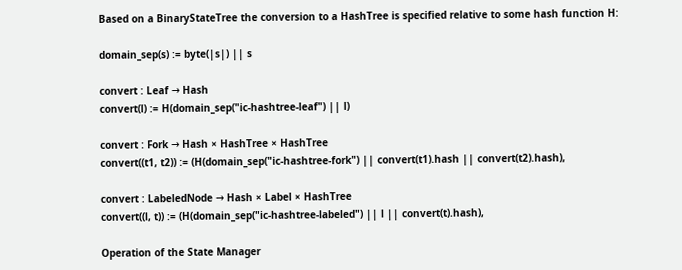Based on a BinaryStateTree the conversion to a HashTree is specified relative to some hash function H:

domain_sep(s) := byte(|s|) || s

convert : Leaf → Hash
convert(l) := H(domain_sep("ic-hashtree-leaf") || l)

convert : Fork → Hash × HashTree × HashTree
convert((t1, t2)) := (H(domain_sep("ic-hashtree-fork") || convert(t1).hash || convert(t2).hash),

convert : LabeledNode → Hash × Label × HashTree
convert((l, t)) := (H(domain_sep("ic-hashtree-labeled") || l || convert(t).hash),

Operation of the State Manager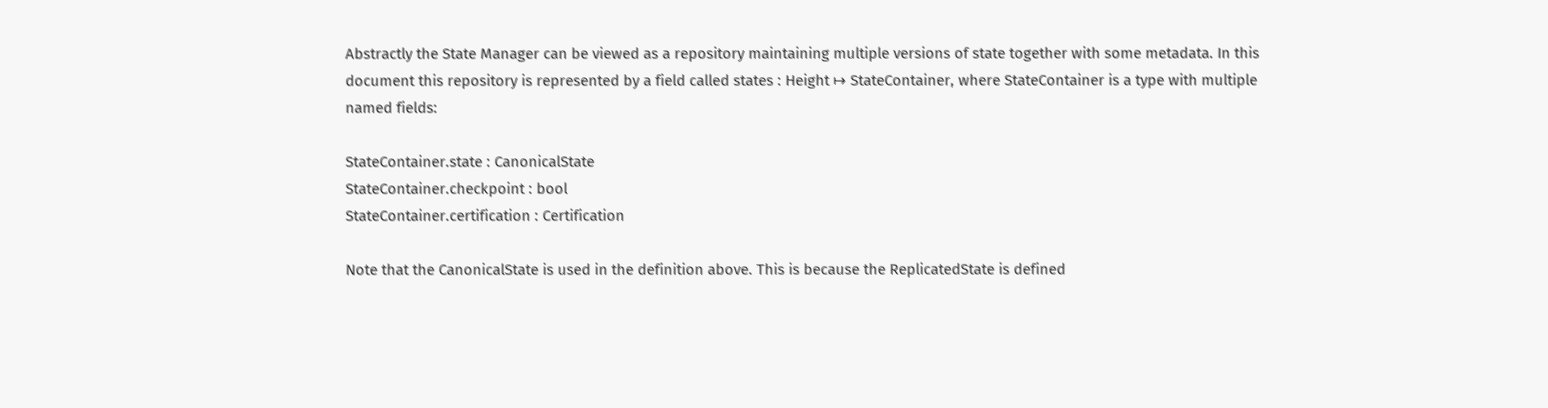Abstractly the State Manager can be viewed as a repository maintaining multiple versions of state together with some metadata. In this document this repository is represented by a field called states : Height ↦ StateContainer, where StateContainer is a type with multiple named fields:

StateContainer.state : CanonicalState
StateContainer.checkpoint : bool
StateContainer.certification : Certification

Note that the CanonicalState is used in the definition above. This is because the ReplicatedState is defined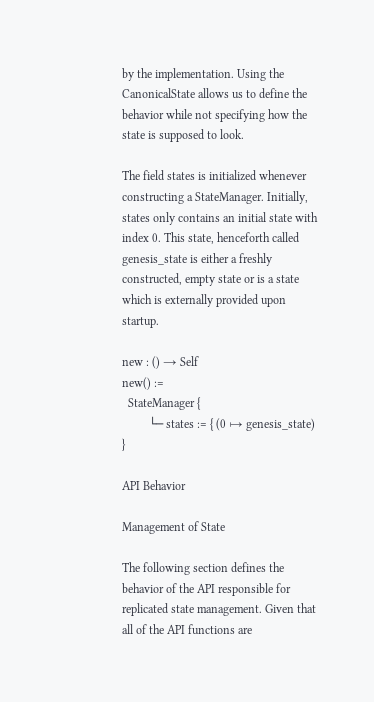by the implementation. Using the CanonicalState allows us to define the behavior while not specifying how the state is supposed to look.

The field states is initialized whenever constructing a StateManager. Initially, states only contains an initial state with index 0. This state, henceforth called genesis_state is either a freshly constructed, empty state or is a state which is externally provided upon startup.

new : () → Self
new() :=
  StateManager {
         └─ states := { (0 ↦ genesis_state) }

API Behavior

Management of State

The following section defines the behavior of the API responsible for replicated state management. Given that all of the API functions are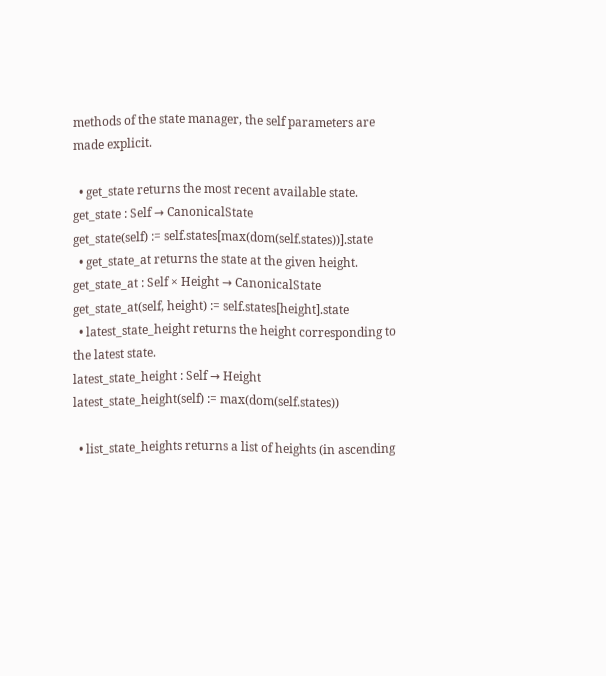methods of the state manager, the self parameters are made explicit.

  • get_state returns the most recent available state.
get_state : Self → CanonicalState
get_state(self) := self.states[max(dom(self.states))].state
  • get_state_at returns the state at the given height.
get_state_at : Self × Height → CanonicalState
get_state_at(self, height) := self.states[height].state
  • latest_state_height returns the height corresponding to the latest state.
latest_state_height : Self → Height
latest_state_height(self) := max(dom(self.states))

  • list_state_heights returns a list of heights (in ascending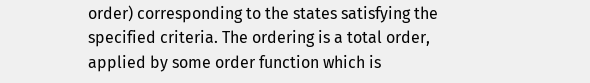order) corresponding to the states satisfying the specified criteria. The ordering is a total order, applied by some order function which is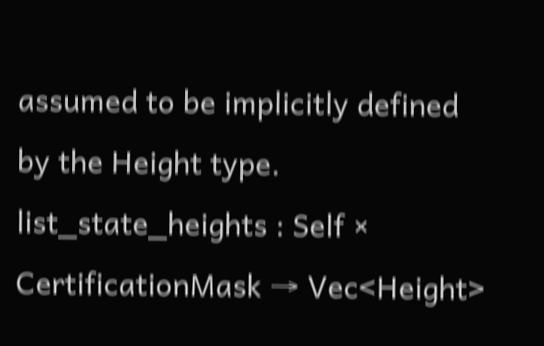assumed to be implicitly defined by the Height type.
list_state_heights : Self × CertificationMask → Vec<Height>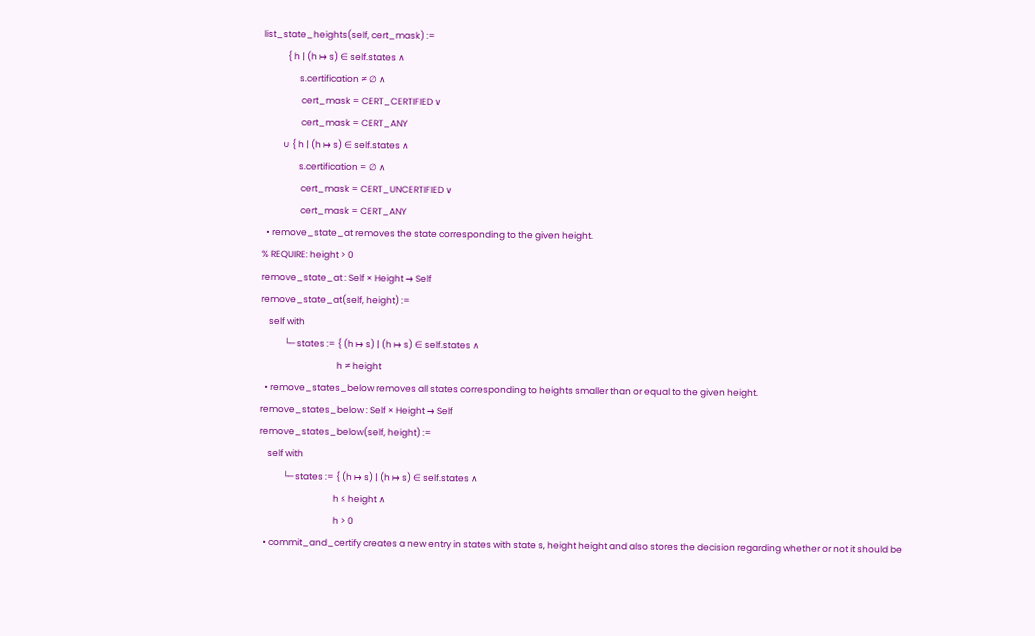list_state_heights(self, cert_mask) :=
            { h | (h ↦ s) ∈ self.states ∧
                  s.certification ≠ ∅ ∧
                   cert_mask = CERT_CERTIFIED ∨
                   cert_mask = CERT_ANY
          ∪ { h | (h ↦ s) ∈ self.states ∧
                  s.certification = ∅ ∧
                   cert_mask = CERT_UNCERTIFIED ∨
                   cert_mask = CERT_ANY
  • remove_state_at removes the state corresponding to the given height.
% REQUIRE: height > 0
remove_state_at : Self × Height → Self
remove_state_at(self, height) :=
    self with
            └─ states := { (h ↦ s) | (h ↦ s) ∈ self.states ∧
                                      h ≠ height
  • remove_states_below removes all states corresponding to heights smaller than or equal to the given height.
remove_states_below : Self × Height → Self
remove_states_below(self, height) :=
    self with
            └─ states := { (h ↦ s) | (h ↦ s) ∈ self.states ∧
                                     h ≤ height ∧
                                     h > 0
  • commit_and_certify creates a new entry in states with state s, height height and also stores the decision regarding whether or not it should be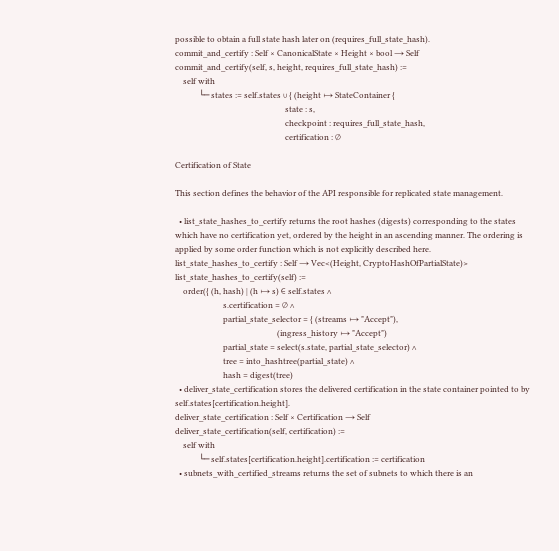possible to obtain a full state hash later on (requires_full_state_hash).
commit_and_certify : Self × CanonicalState × Height × bool → Self
commit_and_certify(self, s, height, requires_full_state_hash) :=
    self with
            └─ states := self.states ∪ { (height ↦ StateContainer {
                                                       state : s,
                                                       checkpoint : requires_full_state_hash,
                                                       certification : ∅

Certification of State

This section defines the behavior of the API responsible for replicated state management.

  • list_state_hashes_to_certify returns the root hashes (digests) corresponding to the states which have no certification yet, ordered by the height in an ascending manner. The ordering is applied by some order function which is not explicitly described here.
list_state_hashes_to_certify : Self → Vec<(Height, CryptoHashOfPartialState)>
list_state_hashes_to_certify(self) :=
    order({ (h, hash) | (h ↦ s) ∈ self.states ∧
                        s.certification = ∅ ∧
                        partial_state_selector = { (streams ↦ "Accept"),
                                                   (ingress_history ↦ "Accept")
                        partial_state = select(s.state, partial_state_selector) ∧
                        tree = into_hashtree(partial_state) ∧
                        hash = digest(tree)
  • deliver_state_certification stores the delivered certification in the state container pointed to by self.states[certification.height].
deliver_state_certification : Self × Certification → Self
deliver_state_certification(self, certification) :=
    self with
            └─ self.states[certification.height].certification := certification
  • subnets_with_certified_streams returns the set of subnets to which there is an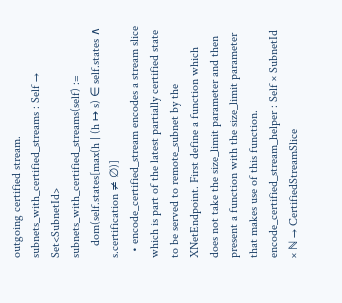outgoing certified stream.
subnets_with_certified_streams : Self → Set<SubnetId>
subnets_with_certified_streams(self) :=
    dom(self.states[max(h | (h ↦ s) ∈ self.states ∧ s.certification ≠ ∅)]
  • encode_certified_stream encodes a stream slice which is part of the latest partially certified state to be served to remote_subnet by the XNetEndpoint. First define a function which does not take the size_limit parameter and then present a function with the size_limit parameter that makes use of this function.
encode_certified_stream_helper : Self × SubnetId × ℕ → CertifiedStreamSlice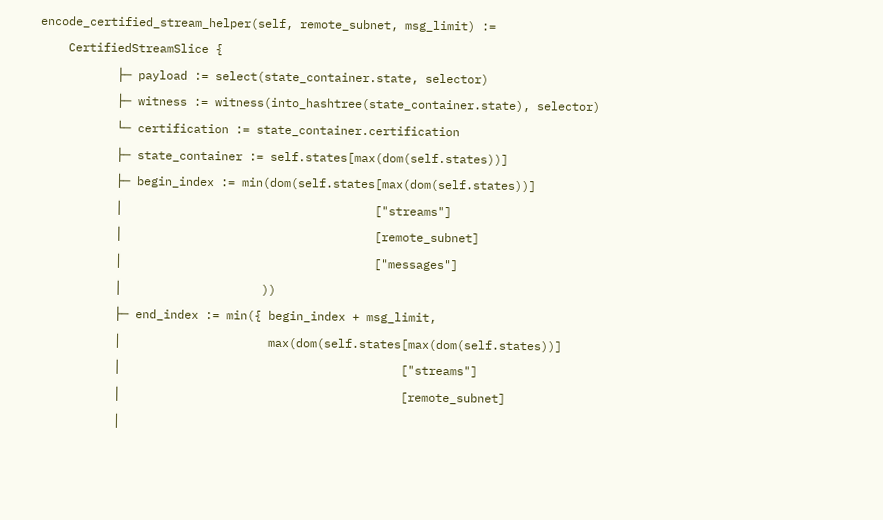encode_certified_stream_helper(self, remote_subnet, msg_limit) :=
    CertifiedStreamSlice {
           ├─ payload := select(state_container.state, selector)
           ├─ witness := witness(into_hashtree(state_container.state), selector)
           └─ certification := state_container.certification
           ├─ state_container := self.states[max(dom(self.states))]
           ├─ begin_index := min(dom(self.states[max(dom(self.states))]
           │                                    ["streams"]
           │                                    [remote_subnet]
           │                                    ["messages"]
           │                    ))
           ├─ end_index := min({ begin_index + msg_limit,
           │                     max(dom(self.states[max(dom(self.states))]
           │                                        ["streams"]
           │                                        [remote_subnet]
           │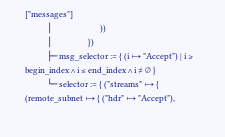["messages"]
           │                        ))
           │                  })
           ├─ msg_selector := { (i ↦ "Accept") | i ≥ begin_index ∧ i ≤ end_index ∧ i ≠ ∅ }
           └─ selector := { ("streams" ↦ { (remote_subnet ↦ { ("hdr" ↦ "Accept"),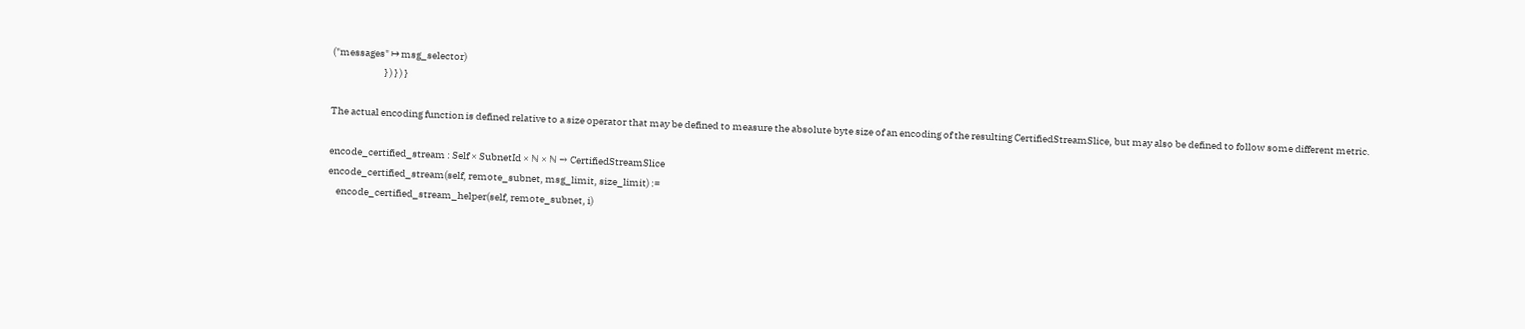("messages" ↦ msg_selector)
                          } ) } ) }

The actual encoding function is defined relative to a size operator that may be defined to measure the absolute byte size of an encoding of the resulting CertifiedStreamSlice, but may also be defined to follow some different metric.

encode_certified_stream : Self × SubnetId × ℕ × ℕ → CertifiedStreamSlice
encode_certified_stream(self, remote_subnet, msg_limit, size_limit) :=
    encode_certified_stream_helper(self, remote_subnet, i)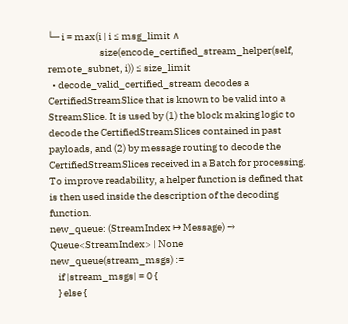└─ i = max(i | i ≤ msg_limit ∧
                          size(encode_certified_stream_helper(self, remote_subnet, i)) ≤ size_limit
  • decode_valid_certified_stream decodes a CertifiedStreamSlice that is known to be valid into a StreamSlice. It is used by (1) the block making logic to decode the CertifiedStreamSlices contained in past payloads, and (2) by message routing to decode the CertifiedStreamSlices received in a Batch for processing. To improve readability, a helper function is defined that is then used inside the description of the decoding function.
new_queue: (StreamIndex ↦ Message) → Queue<StreamIndex> | None
new_queue(stream_msgs) :=
    if |stream_msgs| = 0 {
    } else {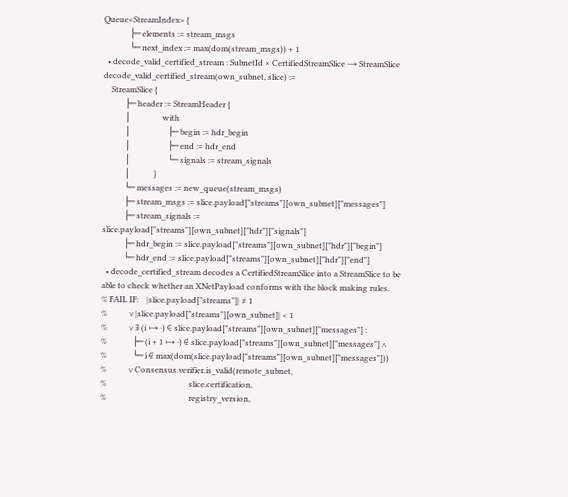Queue<StreamIndex> {
             ├─ elements := stream_msgs
             └─ next_index := max(dom(stream_msgs)) + 1
  • decode_valid_certified_stream : SubnetId × CertifiedStreamSlice → StreamSlice
decode_valid_certified_stream(own_subnet, slice) :=
    StreamSlice {
           ├─ header := StreamHeader {
           │                with
           │                   ├─ begin := hdr_begin
           │                   ├─ end := hdr_end
           │                   └─ signals := stream_signals
           │            }
           └─ messages := new_queue(stream_msgs)
           ├─ stream_msgs := slice.payload["streams"][own_subnet]["messages"]
           ├─ stream_signals := slice.payload["streams"][own_subnet]["hdr"]["signals"]
           ├─ hdr_begin := slice.payload["streams"][own_subnet]["hdr"]["begin"]
           └─ hdr_end := slice.payload["streams"][own_subnet]["hdr"]["end"]
  • decode_certified_stream decodes a CertifiedStreamSlice into a StreamSlice to be able to check whether an XNetPayload conforms with the block making rules.
% FAIL IF:    |slice.payload["streams"]| ≠ 1
%           ∨ |slice.payload["streams"][own_subnet]| < 1
%           ∨ ∃ (i ↦ ⋅) ∈ slice.payload["streams"][own_subnet]["messages"] :
%             ├─ (i + 1 ↦ ⋅) ∉ slice.payload["streams"][own_subnet]["messages"] ∧
%             └─ i ∉ max(dom(slice.payload["streams"][own_subnet]["messages"]))
%           ∨ Consensus.verifier.is_valid(remote_subnet,
%                                         slice.certification,
%                                         registry_version,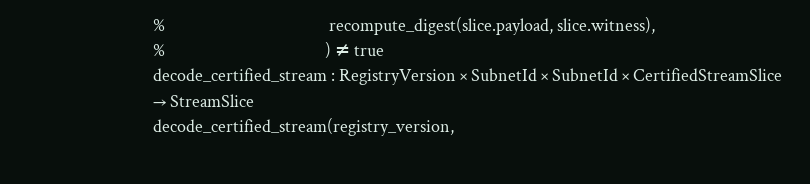%                                         recompute_digest(slice.payload, slice.witness),
%                                        ) ≠ true
decode_certified_stream : RegistryVersion × SubnetId × SubnetId × CertifiedStreamSlice → StreamSlice
decode_certified_stream(registry_version,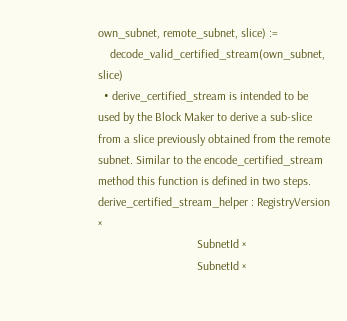own_subnet, remote_subnet, slice) :=
    decode_valid_certified_stream(own_subnet, slice)
  • derive_certified_stream is intended to be used by the Block Maker to derive a sub-slice from a slice previously obtained from the remote subnet. Similar to the encode_certified_stream method this function is defined in two steps.
derive_certified_stream_helper : RegistryVersion ×
                                 SubnetId ×
                                 SubnetId ×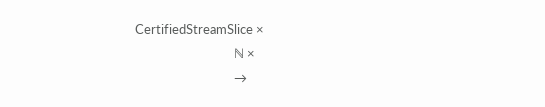CertifiedStreamSlice ×
                                 ℕ ×
                                 →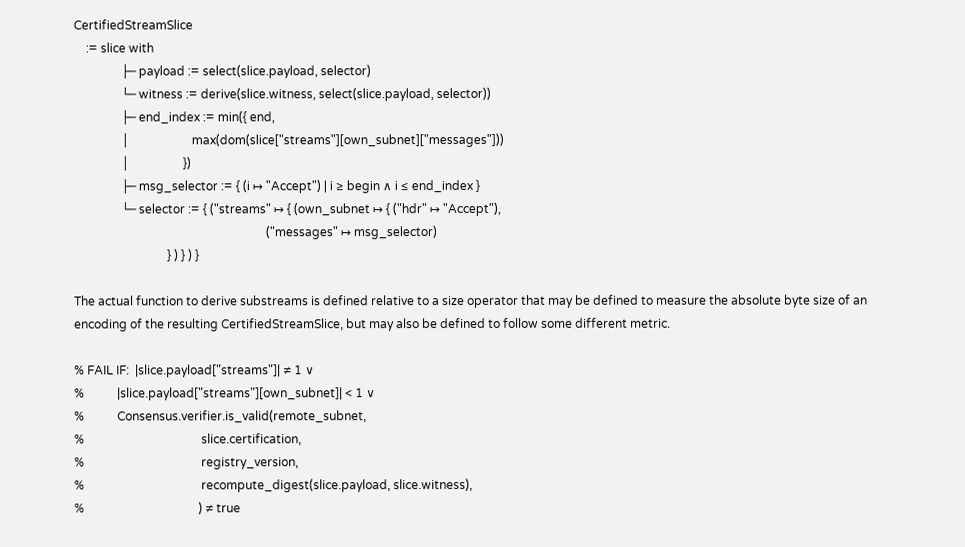CertifiedStreamSlice
    := slice with
                ├─ payload := select(slice.payload, selector)
                └─ witness := derive(slice.witness, select(slice.payload, selector))
                ├─ end_index := min({ end,
                │                     max(dom(slice["streams"][own_subnet]["messages"]))
                │                  })
                ├─ msg_selector := { (i ↦ "Accept") | i ≥ begin ∧ i ≤ end_index }
                └─ selector := { ("streams" ↦ { (own_subnet ↦ { ("hdr" ↦ "Accept"),
                                                                ("messages" ↦ msg_selector)
                               } ) } ) }

The actual function to derive substreams is defined relative to a size operator that may be defined to measure the absolute byte size of an encoding of the resulting CertifiedStreamSlice, but may also be defined to follow some different metric.

% FAIL IF:  |slice.payload["streams"]| ≠ 1 ∨
%           |slice.payload["streams"][own_subnet]| < 1 ∨
%           Consensus.verifier.is_valid(remote_subnet,
%                                       slice.certification,
%                                       registry_version,
%                                       recompute_digest(slice.payload, slice.witness),
%                                      ) ≠ true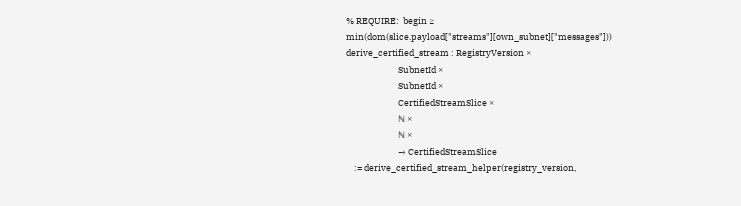% REQUIRE:  begin ≥ min(dom(slice.payload["streams"][own_subnet]["messages"]))
derive_certified_stream : RegistryVersion ×
                          SubnetId ×
                          SubnetId ×
                          CertifiedStreamSlice ×
                          ℕ ×
                          ℕ ×
                          → CertifiedStreamSlice
    := derive_certified_stream_helper(registry_version,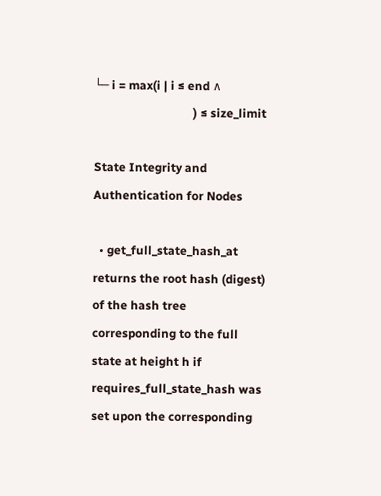└─ i = max(i | i ≤ end ∧
                                 ) ≤ size_limit

State Integrity and Authentication for Nodes

  • get_full_state_hash_at returns the root hash (digest) of the hash tree corresponding to the full state at height h if requires_full_state_hash was set upon the corresponding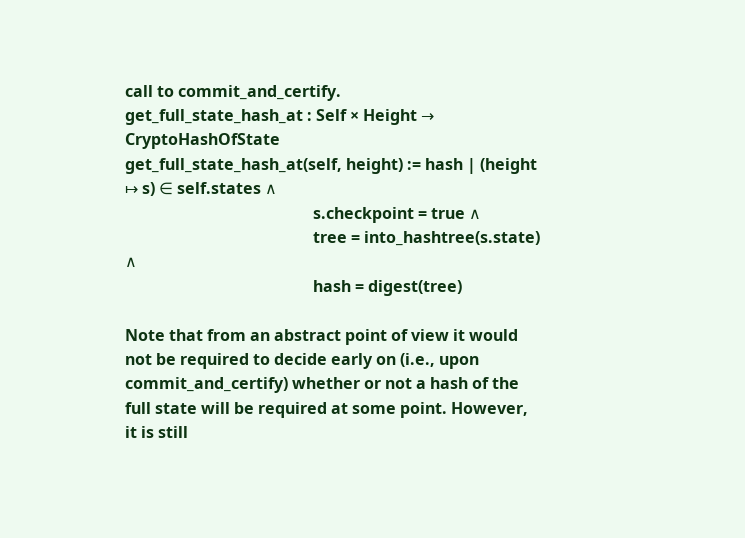call to commit_and_certify.
get_full_state_hash_at : Self × Height → CryptoHashOfState
get_full_state_hash_at(self, height) := hash | (height ↦ s) ∈ self.states ∧
                                               s.checkpoint = true ∧
                                               tree = into_hashtree(s.state) ∧
                                               hash = digest(tree)

Note that from an abstract point of view it would not be required to decide early on (i.e., upon commit_and_certify) whether or not a hash of the full state will be required at some point. However, it is still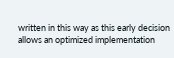written in this way as this early decision allows an optimized implementation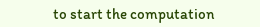to start the computation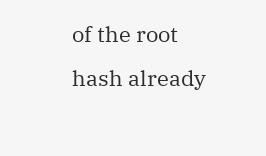of the root hash already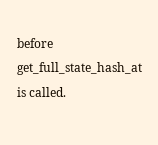before get_full_state_hash_at is called.